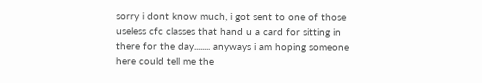sorry i dont know much, i got sent to one of those useless cfc classes that hand u a card for sitting in there for the day........ anyways i am hoping someone here could tell me the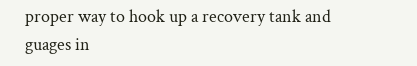proper way to hook up a recovery tank and guages in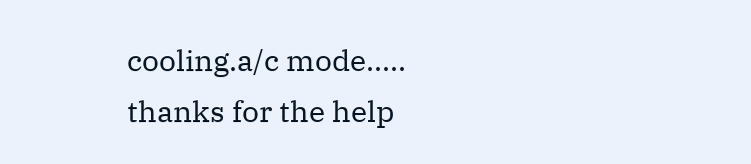cooling.a/c mode..... thanks for the help